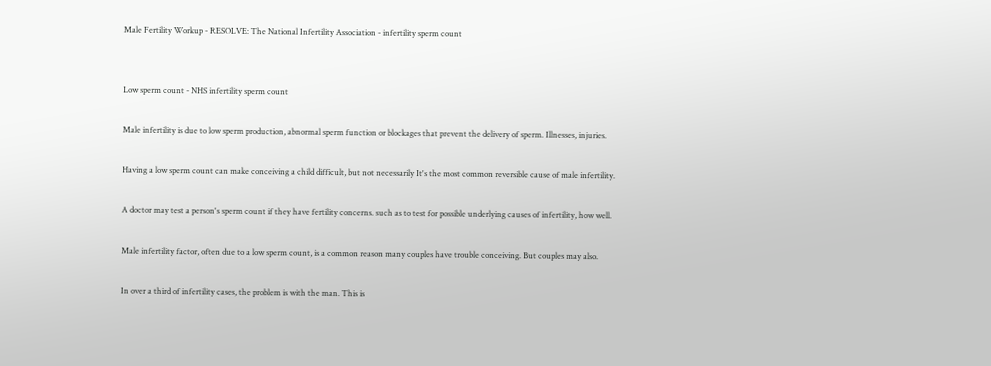Male Fertility Workup - RESOLVE: The National Infertility Association - infertility sperm count


Low sperm count - NHS infertility sperm count

Male infertility is due to low sperm production, abnormal sperm function or blockages that prevent the delivery of sperm. Illnesses, injuries.

Having a low sperm count can make conceiving a child difficult, but not necessarily It's the most common reversible cause of male infertility.

A doctor may test a person's sperm count if they have fertility concerns. such as to test for possible underlying causes of infertility, how well.

Male infertility factor, often due to a low sperm count, is a common reason many couples have trouble conceiving. But couples may also.

In over a third of infertility cases, the problem is with the man. This is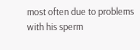most often due to problems with his sperm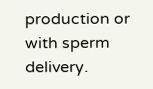production or with sperm delivery.